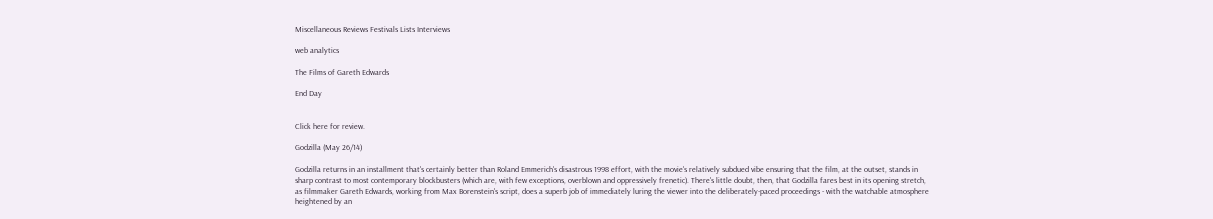Miscellaneous Reviews Festivals Lists Interviews

web analytics

The Films of Gareth Edwards

End Day


Click here for review.

Godzilla (May 26/14)

Godzilla returns in an installment that's certainly better than Roland Emmerich's disastrous 1998 effort, with the movie's relatively subdued vibe ensuring that the film, at the outset, stands in sharp contrast to most contemporary blockbusters (which are, with few exceptions, overblown and oppressively frenetic). There's little doubt, then, that Godzilla fares best in its opening stretch, as filmmaker Gareth Edwards, working from Max Borenstein's script, does a superb job of immediately luring the viewer into the deliberately-paced proceedings - with the watchable atmosphere heightened by an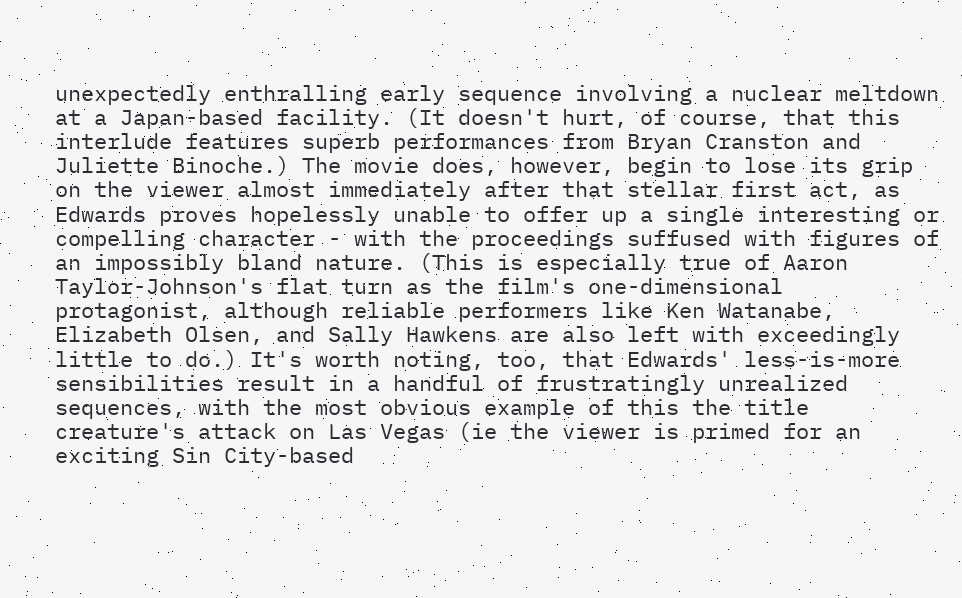unexpectedly enthralling early sequence involving a nuclear meltdown at a Japan-based facility. (It doesn't hurt, of course, that this interlude features superb performances from Bryan Cranston and Juliette Binoche.) The movie does, however, begin to lose its grip on the viewer almost immediately after that stellar first act, as Edwards proves hopelessly unable to offer up a single interesting or compelling character - with the proceedings suffused with figures of an impossibly bland nature. (This is especially true of Aaron Taylor-Johnson's flat turn as the film's one-dimensional protagonist, although reliable performers like Ken Watanabe, Elizabeth Olsen, and Sally Hawkens are also left with exceedingly little to do.) It's worth noting, too, that Edwards' less-is-more sensibilities result in a handful of frustratingly unrealized sequences, with the most obvious example of this the title creature's attack on Las Vegas (ie the viewer is primed for an exciting Sin City-based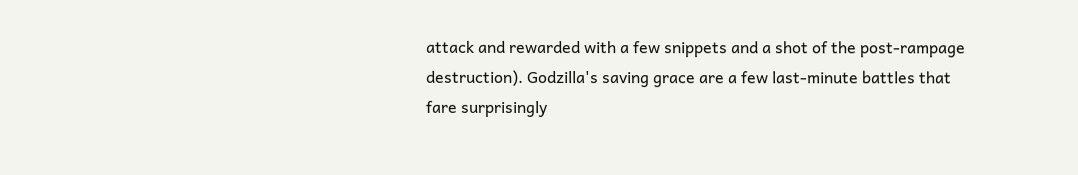attack and rewarded with a few snippets and a shot of the post-rampage destruction). Godzilla's saving grace are a few last-minute battles that fare surprisingly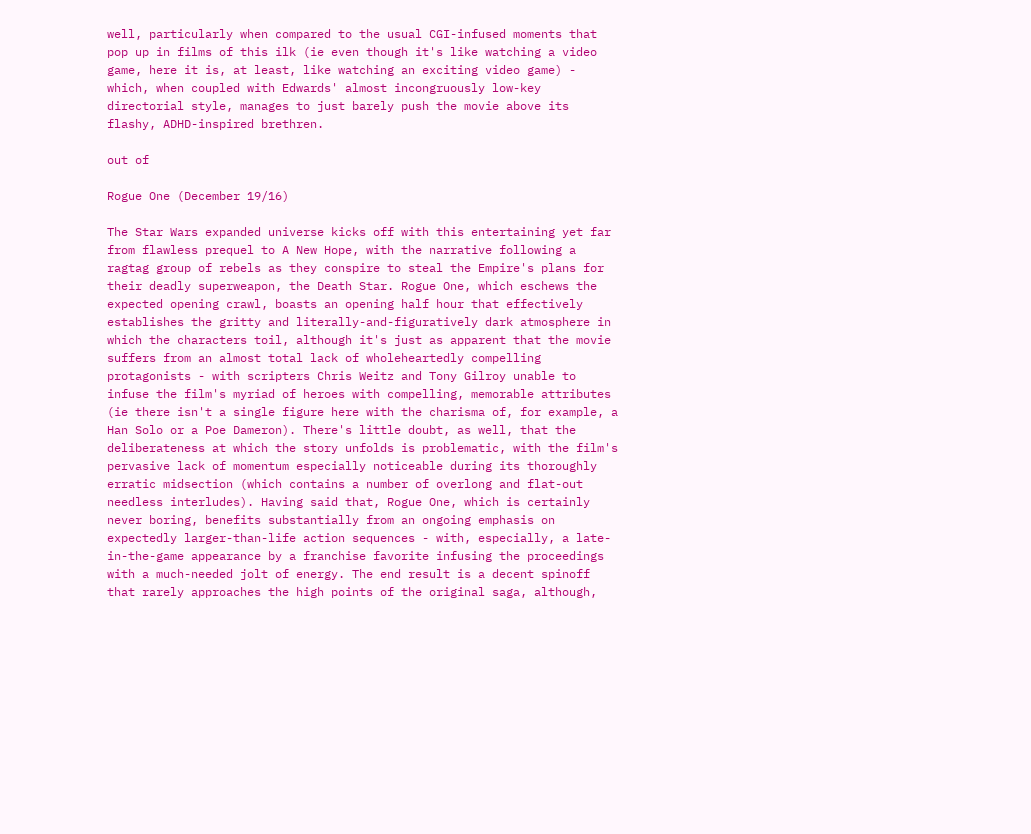well, particularly when compared to the usual CGI-infused moments that pop up in films of this ilk (ie even though it's like watching a video game, here it is, at least, like watching an exciting video game) - which, when coupled with Edwards' almost incongruously low-key directorial style, manages to just barely push the movie above its flashy, ADHD-inspired brethren.

out of

Rogue One (December 19/16)

The Star Wars expanded universe kicks off with this entertaining yet far from flawless prequel to A New Hope, with the narrative following a ragtag group of rebels as they conspire to steal the Empire's plans for their deadly superweapon, the Death Star. Rogue One, which eschews the expected opening crawl, boasts an opening half hour that effectively establishes the gritty and literally-and-figuratively dark atmosphere in which the characters toil, although it's just as apparent that the movie suffers from an almost total lack of wholeheartedly compelling protagonists - with scripters Chris Weitz and Tony Gilroy unable to infuse the film's myriad of heroes with compelling, memorable attributes (ie there isn't a single figure here with the charisma of, for example, a Han Solo or a Poe Dameron). There's little doubt, as well, that the deliberateness at which the story unfolds is problematic, with the film's pervasive lack of momentum especially noticeable during its thoroughly erratic midsection (which contains a number of overlong and flat-out needless interludes). Having said that, Rogue One, which is certainly never boring, benefits substantially from an ongoing emphasis on expectedly larger-than-life action sequences - with, especially, a late-in-the-game appearance by a franchise favorite infusing the proceedings with a much-needed jolt of energy. The end result is a decent spinoff that rarely approaches the high points of the original saga, although,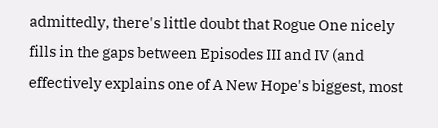admittedly, there's little doubt that Rogue One nicely fills in the gaps between Episodes III and IV (and effectively explains one of A New Hope's biggest, most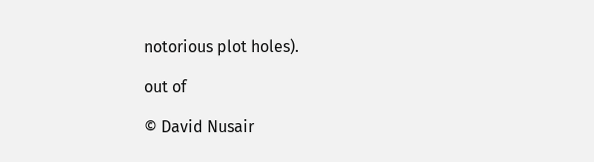notorious plot holes).

out of

© David Nusair